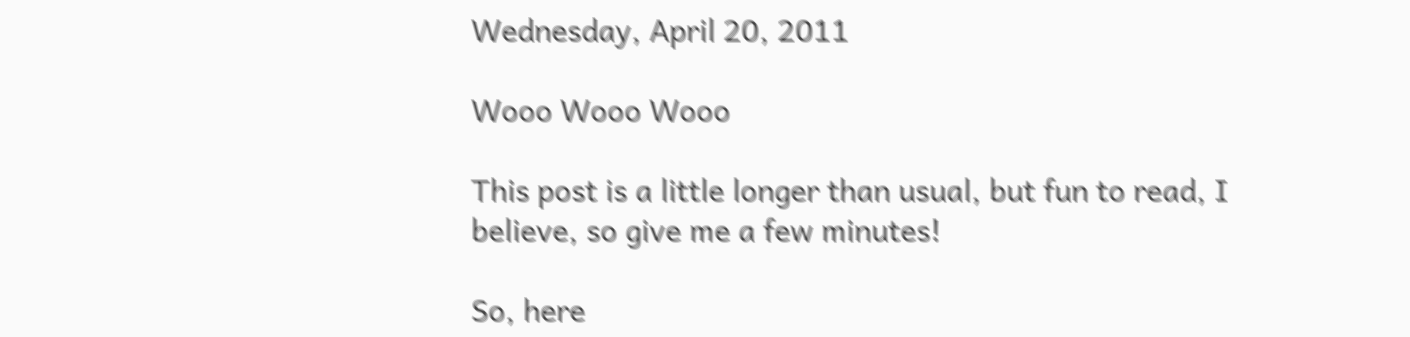Wednesday, April 20, 2011

Wooo Wooo Wooo

This post is a little longer than usual, but fun to read, I believe, so give me a few minutes!

So, here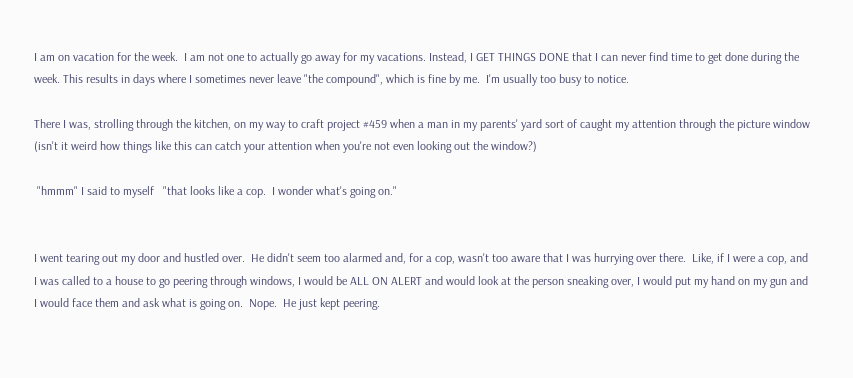I am on vacation for the week.  I am not one to actually go away for my vacations. Instead, I GET THINGS DONE that I can never find time to get done during the week. This results in days where I sometimes never leave "the compound", which is fine by me.  I'm usually too busy to notice.

There I was, strolling through the kitchen, on my way to craft project #459 when a man in my parents' yard sort of caught my attention through the picture window (isn't it weird how things like this can catch your attention when you're not even looking out the window?)

 "hmmm" I said to myself   "that looks like a cop.  I wonder what's going on."


I went tearing out my door and hustled over.  He didn't seem too alarmed and, for a cop, wasn't too aware that I was hurrying over there.  Like, if I were a cop, and I was called to a house to go peering through windows, I would be ALL ON ALERT and would look at the person sneaking over, I would put my hand on my gun and I would face them and ask what is going on.  Nope.  He just kept peering.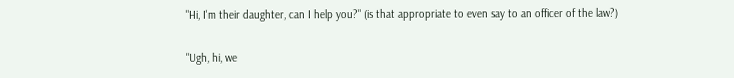"Hi, I'm their daughter, can I help you?" (is that appropriate to even say to an officer of the law?)

"Ugh, hi, we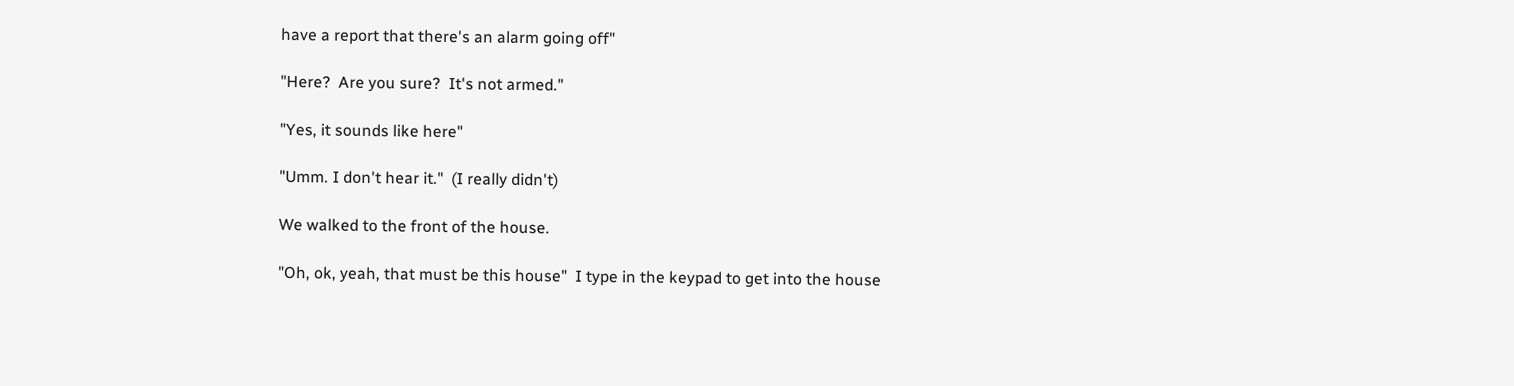have a report that there's an alarm going off"

"Here?  Are you sure?  It's not armed."

"Yes, it sounds like here"

"Umm. I don't hear it."  (I really didn't)

We walked to the front of the house.

"Oh, ok, yeah, that must be this house"  I type in the keypad to get into the house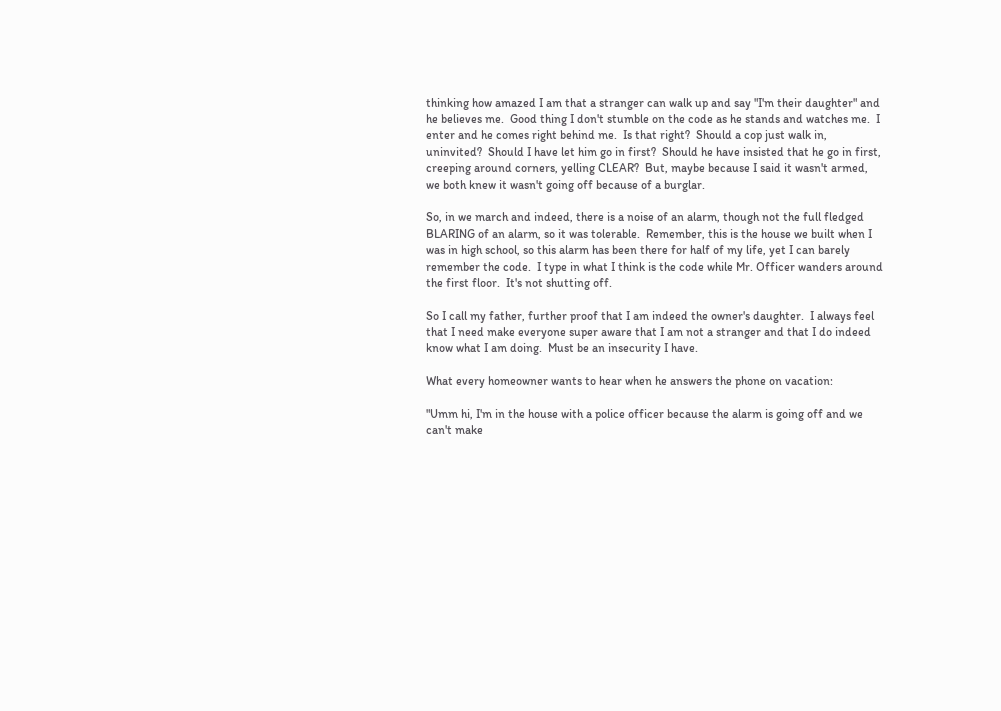thinking how amazed I am that a stranger can walk up and say "I'm their daughter" and he believes me.  Good thing I don't stumble on the code as he stands and watches me.  I enter and he comes right behind me.  Is that right?  Should a cop just walk in, uninvited?  Should I have let him go in first?  Should he have insisted that he go in first, creeping around corners, yelling CLEAR?  But, maybe because I said it wasn't armed, we both knew it wasn't going off because of a burglar.

So, in we march and indeed, there is a noise of an alarm, though not the full fledged BLARING of an alarm, so it was tolerable.  Remember, this is the house we built when I was in high school, so this alarm has been there for half of my life, yet I can barely remember the code.  I type in what I think is the code while Mr. Officer wanders around the first floor.  It's not shutting off.

So I call my father, further proof that I am indeed the owner's daughter.  I always feel that I need make everyone super aware that I am not a stranger and that I do indeed know what I am doing.  Must be an insecurity I have.

What every homeowner wants to hear when he answers the phone on vacation:

"Umm hi, I'm in the house with a police officer because the alarm is going off and we can't make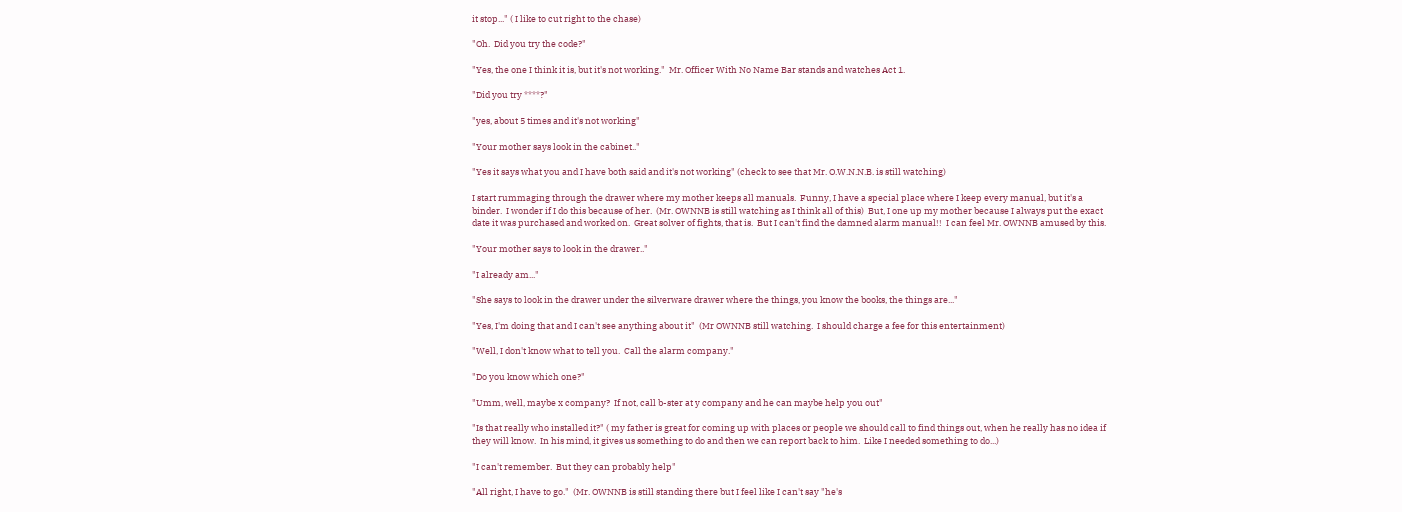it stop..." ( I like to cut right to the chase)

"Oh.  Did you try the code?"

"Yes, the one I think it is, but it's not working."  Mr. Officer With No Name Bar stands and watches Act 1.

"Did you try ****?"

"yes, about 5 times and it's not working"

"Your mother says look in the cabinet.."

"Yes it says what you and I have both said and it's not working" (check to see that Mr. O.W.N.N.B. is still watching)

I start rummaging through the drawer where my mother keeps all manuals.  Funny, I have a special place where I keep every manual, but it's a binder.  I wonder if I do this because of her.  (Mr. OWNNB is still watching as I think all of this)  But, I one up my mother because I always put the exact date it was purchased and worked on.  Great solver of fights, that is.  But I can't find the damned alarm manual!!  I can feel Mr. OWNNB amused by this.

"Your mother says to look in the drawer.."

"I already am..."

"She says to look in the drawer under the silverware drawer where the things, you know the books, the things are..."

"Yes, I'm doing that and I can't see anything about it"  (Mr OWNNB still watching.  I should charge a fee for this entertainment)

"Well, I don't know what to tell you.  Call the alarm company."

"Do you know which one?"

"Umm, well, maybe x company?  If not, call b-ster at y company and he can maybe help you out"

"Is that really who installed it?" ( my father is great for coming up with places or people we should call to find things out, when he really has no idea if they will know.  In his mind, it gives us something to do and then we can report back to him.  Like I needed something to do...)

"I can't remember.  But they can probably help"

"All right, I have to go."  (Mr. OWNNB is still standing there but I feel like I can't say "he's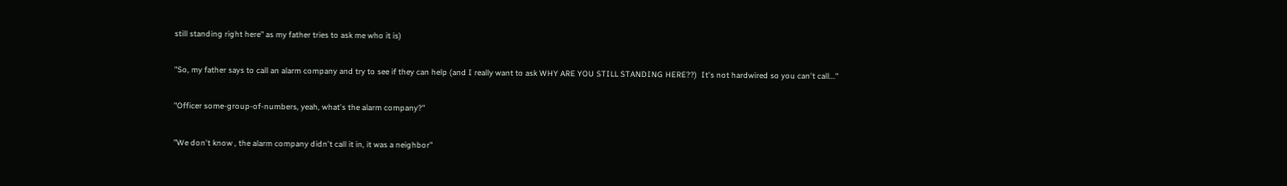still standing right here" as my father tries to ask me who it is)

"So, my father says to call an alarm company and try to see if they can help (and I really want to ask WHY ARE YOU STILL STANDING HERE??)  It's not hardwired so you can't call..."

"Officer some-group-of-numbers, yeah, what's the alarm company?"

"We don't know , the alarm company didn't call it in, it was a neighbor"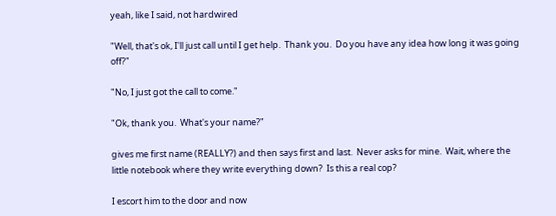yeah, like I said, not hardwired

"Well, that's ok, I'll just call until I get help.  Thank you.  Do you have any idea how long it was going off?"

"No, I just got the call to come."

"Ok, thank you.  What's your name?"

gives me first name (REALLY?) and then says first and last.  Never asks for mine.  Wait, where the little notebook where they write everything down?  Is this a real cop?

I escort him to the door and now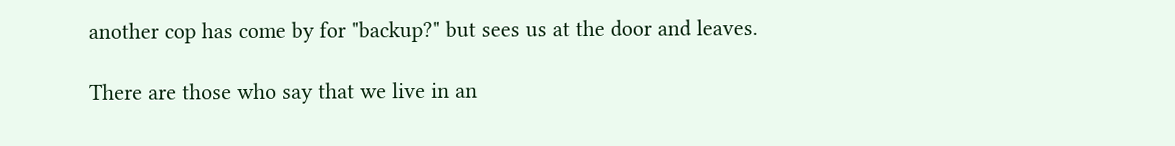another cop has come by for "backup?" but sees us at the door and leaves.

There are those who say that we live in an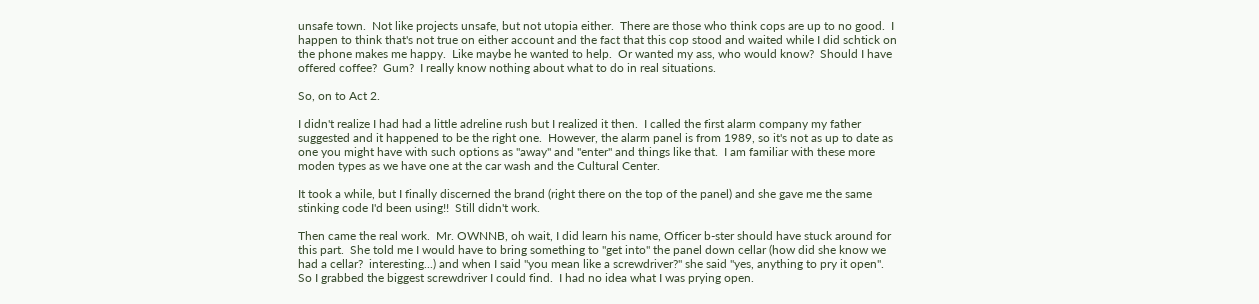unsafe town.  Not like projects unsafe, but not utopia either.  There are those who think cops are up to no good.  I happen to think that's not true on either account and the fact that this cop stood and waited while I did schtick on the phone makes me happy.  Like maybe he wanted to help.  Or wanted my ass, who would know?  Should I have offered coffee?  Gum?  I really know nothing about what to do in real situations.

So, on to Act 2.

I didn't realize I had had a little adreline rush but I realized it then.  I called the first alarm company my father suggested and it happened to be the right one.  However, the alarm panel is from 1989, so it's not as up to date as one you might have with such options as "away" and "enter" and things like that.  I am familiar with these more moden types as we have one at the car wash and the Cultural Center.

It took a while, but I finally discerned the brand (right there on the top of the panel) and she gave me the same stinking code I'd been using!!  Still didn't work.

Then came the real work.  Mr. OWNNB, oh wait, I did learn his name, Officer b-ster should have stuck around for this part.  She told me I would have to bring something to "get into" the panel down cellar (how did she know we had a cellar?  interesting...) and when I said "you mean like a screwdriver?" she said "yes, anything to pry it open".  So I grabbed the biggest screwdriver I could find.  I had no idea what I was prying open.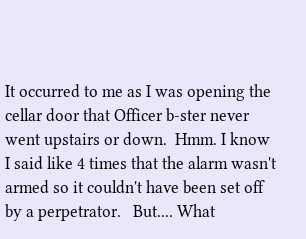It occurred to me as I was opening the cellar door that Officer b-ster never went upstairs or down.  Hmm. I know I said like 4 times that the alarm wasn't armed so it couldn't have been set off by a perpetrator.   But.... What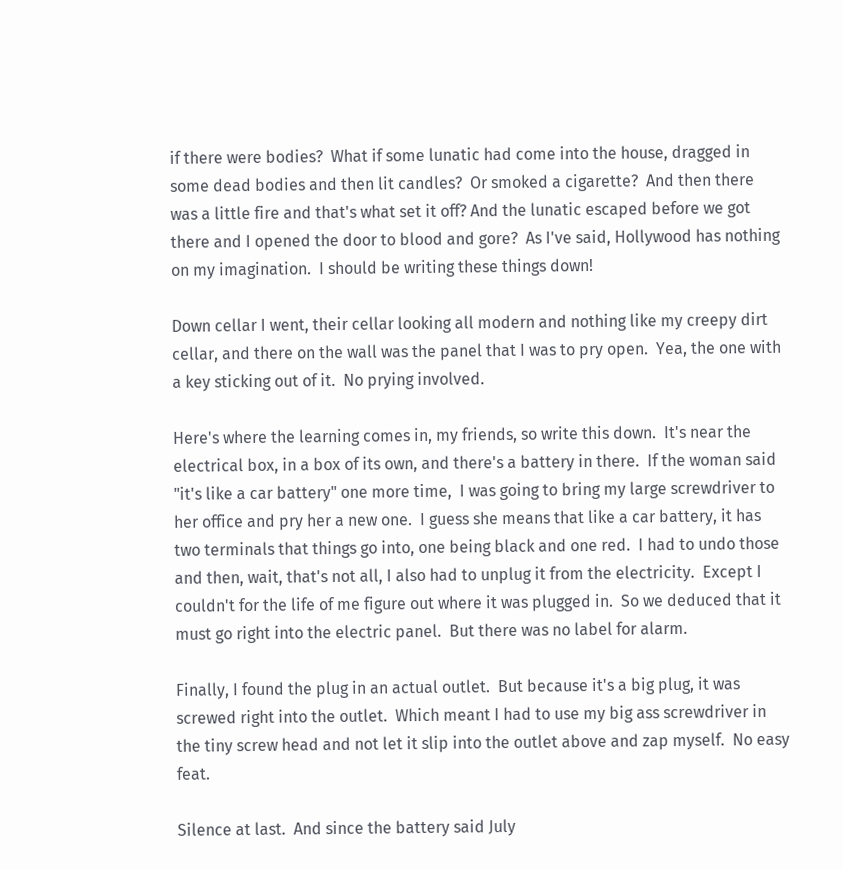if there were bodies?  What if some lunatic had come into the house, dragged in some dead bodies and then lit candles?  Or smoked a cigarette?  And then there was a little fire and that's what set it off? And the lunatic escaped before we got there and I opened the door to blood and gore?  As I've said, Hollywood has nothing on my imagination.  I should be writing these things down!

Down cellar I went, their cellar looking all modern and nothing like my creepy dirt cellar, and there on the wall was the panel that I was to pry open.  Yea, the one with a key sticking out of it.  No prying involved.

Here's where the learning comes in, my friends, so write this down.  It's near the electrical box, in a box of its own, and there's a battery in there.  If the woman said "it's like a car battery" one more time,  I was going to bring my large screwdriver to her office and pry her a new one.  I guess she means that like a car battery, it has two terminals that things go into, one being black and one red.  I had to undo those and then, wait, that's not all, I also had to unplug it from the electricity.  Except I couldn't for the life of me figure out where it was plugged in.  So we deduced that it must go right into the electric panel.  But there was no label for alarm.

Finally, I found the plug in an actual outlet.  But because it's a big plug, it was screwed right into the outlet.  Which meant I had to use my big ass screwdriver in the tiny screw head and not let it slip into the outlet above and zap myself.  No easy feat.

Silence at last.  And since the battery said July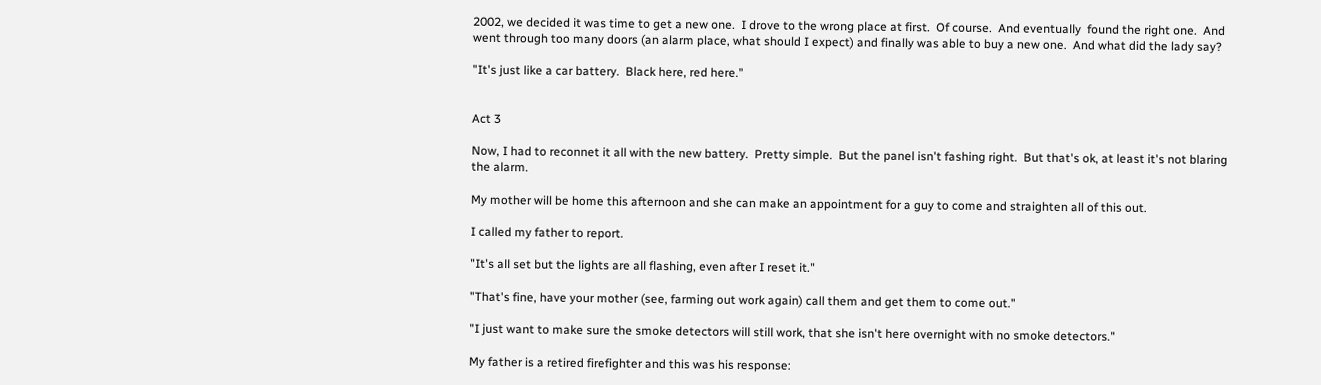2002, we decided it was time to get a new one.  I drove to the wrong place at first.  Of course.  And eventually  found the right one.  And went through too many doors (an alarm place, what should I expect) and finally was able to buy a new one.  And what did the lady say?

"It's just like a car battery.  Black here, red here."


Act 3

Now, I had to reconnet it all with the new battery.  Pretty simple.  But the panel isn't fashing right.  But that's ok, at least it's not blaring the alarm.

My mother will be home this afternoon and she can make an appointment for a guy to come and straighten all of this out.

I called my father to report.

"It's all set but the lights are all flashing, even after I reset it."

"That's fine, have your mother (see, farming out work again) call them and get them to come out."

"I just want to make sure the smoke detectors will still work, that she isn't here overnight with no smoke detectors."

My father is a retired firefighter and this was his response: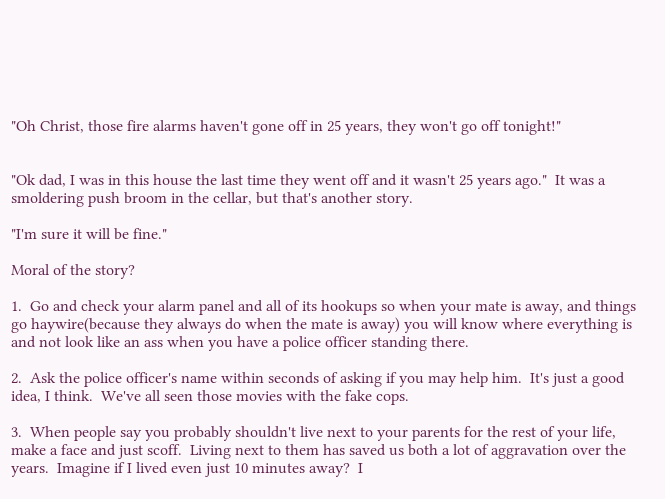"Oh Christ, those fire alarms haven't gone off in 25 years, they won't go off tonight!"


"Ok dad, I was in this house the last time they went off and it wasn't 25 years ago."  It was a smoldering push broom in the cellar, but that's another story.

"I'm sure it will be fine."

Moral of the story?

1.  Go and check your alarm panel and all of its hookups so when your mate is away, and things go haywire(because they always do when the mate is away) you will know where everything is and not look like an ass when you have a police officer standing there.

2.  Ask the police officer's name within seconds of asking if you may help him.  It's just a good idea, I think.  We've all seen those movies with the fake cops.

3.  When people say you probably shouldn't live next to your parents for the rest of your life, make a face and just scoff.  Living next to them has saved us both a lot of aggravation over the years.  Imagine if I lived even just 10 minutes away?  I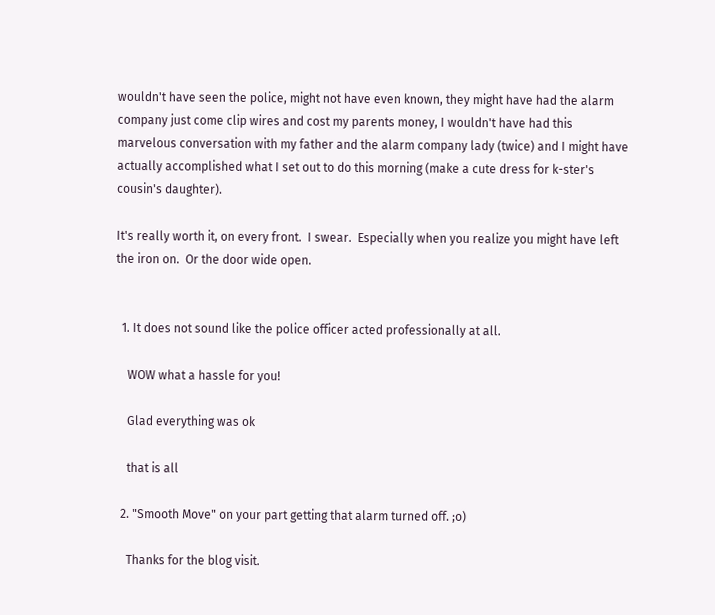wouldn't have seen the police, might not have even known, they might have had the alarm company just come clip wires and cost my parents money, I wouldn't have had this marvelous conversation with my father and the alarm company lady (twice) and I might have actually accomplished what I set out to do this morning (make a cute dress for k-ster's cousin's daughter).

It's really worth it, on every front.  I swear.  Especially when you realize you might have left the iron on.  Or the door wide open.


  1. It does not sound like the police officer acted professionally at all.

    WOW what a hassle for you!

    Glad everything was ok

    that is all

  2. "Smooth Move" on your part getting that alarm turned off. ;o)

    Thanks for the blog visit.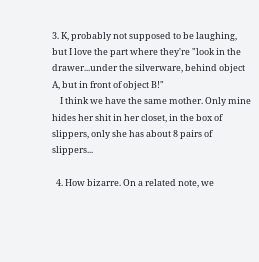3. K, probably not supposed to be laughing, but I love the part where they're "look in the drawer...under the silverware, behind object A, but in front of object B!"
    I think we have the same mother. Only mine hides her shit in her closet, in the box of slippers, only she has about 8 pairs of slippers...

  4. How bizarre. On a related note, we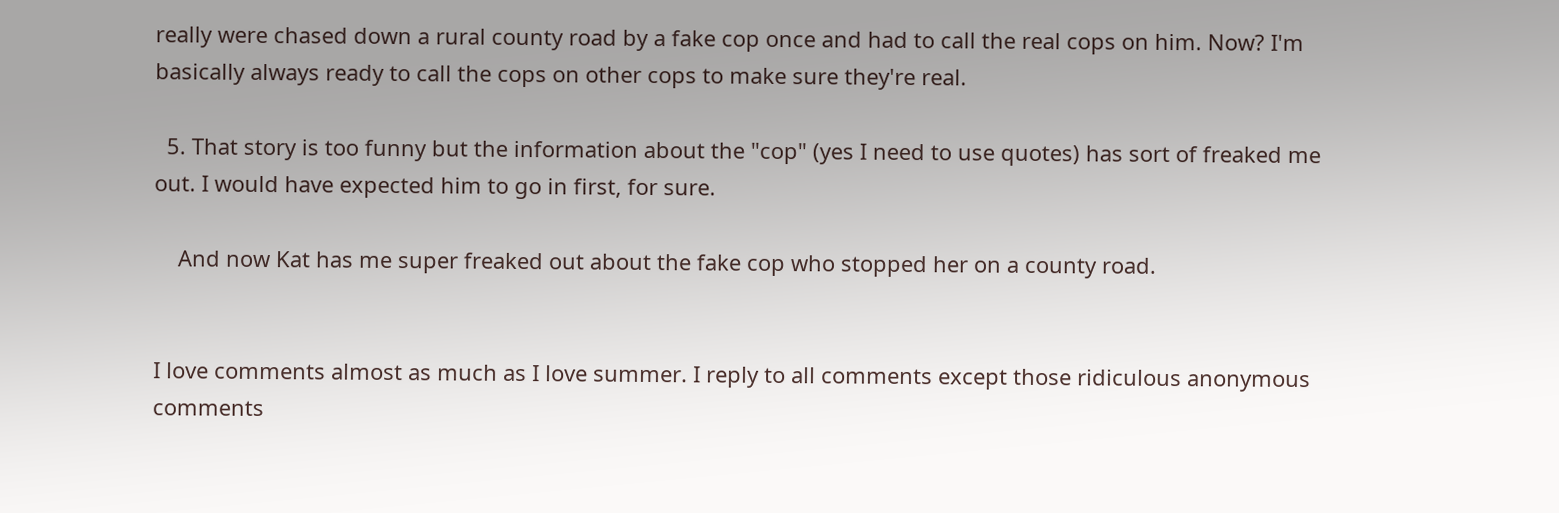really were chased down a rural county road by a fake cop once and had to call the real cops on him. Now? I'm basically always ready to call the cops on other cops to make sure they're real.

  5. That story is too funny but the information about the "cop" (yes I need to use quotes) has sort of freaked me out. I would have expected him to go in first, for sure.

    And now Kat has me super freaked out about the fake cop who stopped her on a county road.


I love comments almost as much as I love summer. I reply to all comments except those ridiculous anonymous comments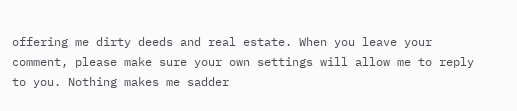offering me dirty deeds and real estate. When you leave your comment, please make sure your own settings will allow me to reply to you. Nothing makes me sadder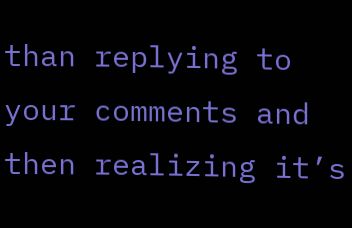than replying to your comments and then realizing it’s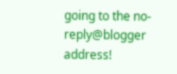going to the no-reply@blogger address!